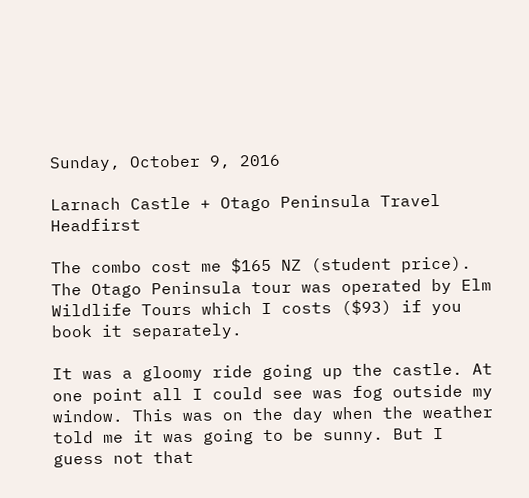Sunday, October 9, 2016

Larnach Castle + Otago Peninsula Travel Headfirst

The combo cost me $165 NZ (student price). The Otago Peninsula tour was operated by Elm Wildlife Tours which I costs ($93) if you book it separately.

It was a gloomy ride going up the castle. At one point all I could see was fog outside my window. This was on the day when the weather told me it was going to be sunny. But I guess not that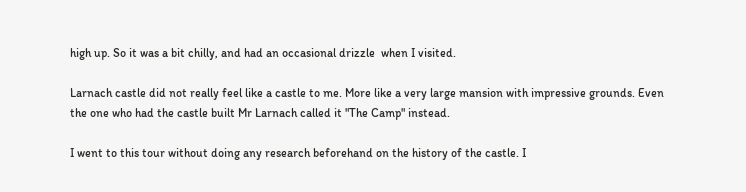high up. So it was a bit chilly, and had an occasional drizzle  when I visited.

Larnach castle did not really feel like a castle to me. More like a very large mansion with impressive grounds. Even the one who had the castle built Mr Larnach called it "The Camp" instead.

I went to this tour without doing any research beforehand on the history of the castle. I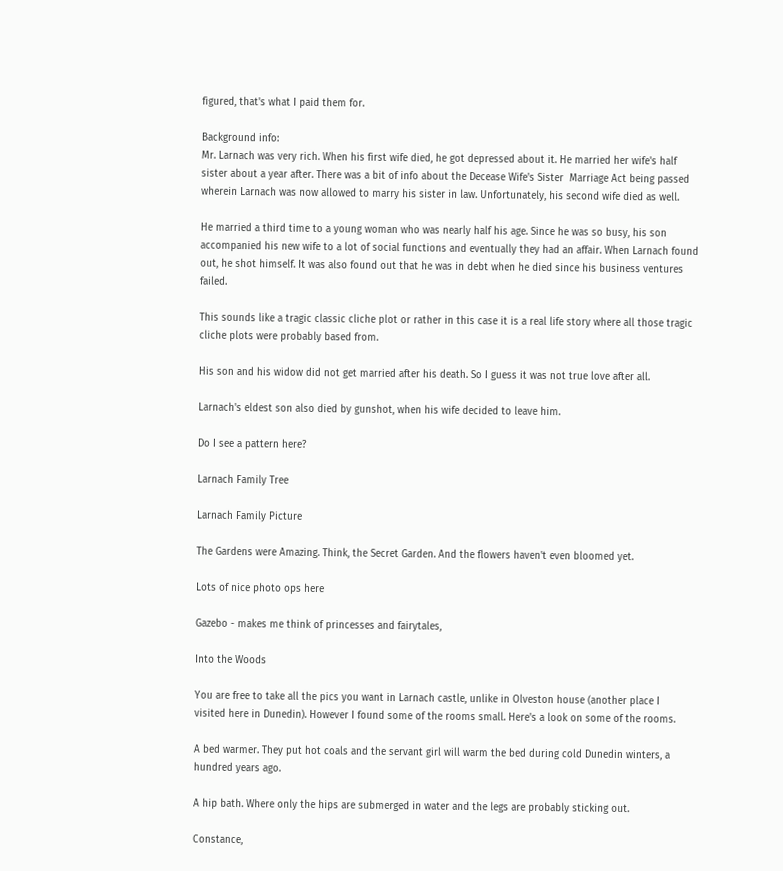figured, that's what I paid them for.

Background info:
Mr. Larnach was very rich. When his first wife died, he got depressed about it. He married her wife's half sister about a year after. There was a bit of info about the Decease Wife's Sister  Marriage Act being passed wherein Larnach was now allowed to marry his sister in law. Unfortunately, his second wife died as well.

He married a third time to a young woman who was nearly half his age. Since he was so busy, his son accompanied his new wife to a lot of social functions and eventually they had an affair. When Larnach found out, he shot himself. It was also found out that he was in debt when he died since his business ventures failed.

This sounds like a tragic classic cliche plot or rather in this case it is a real life story where all those tragic cliche plots were probably based from.

His son and his widow did not get married after his death. So I guess it was not true love after all.

Larnach's eldest son also died by gunshot, when his wife decided to leave him.

Do I see a pattern here?

Larnach Family Tree

Larnach Family Picture

The Gardens were Amazing. Think, the Secret Garden. And the flowers haven't even bloomed yet.

Lots of nice photo ops here

Gazebo - makes me think of princesses and fairytales,

Into the Woods

You are free to take all the pics you want in Larnach castle, unlike in Olveston house (another place I visited here in Dunedin). However I found some of the rooms small. Here's a look on some of the rooms.

A bed warmer. They put hot coals and the servant girl will warm the bed during cold Dunedin winters, a hundred years ago.

A hip bath. Where only the hips are submerged in water and the legs are probably sticking out.

Constance,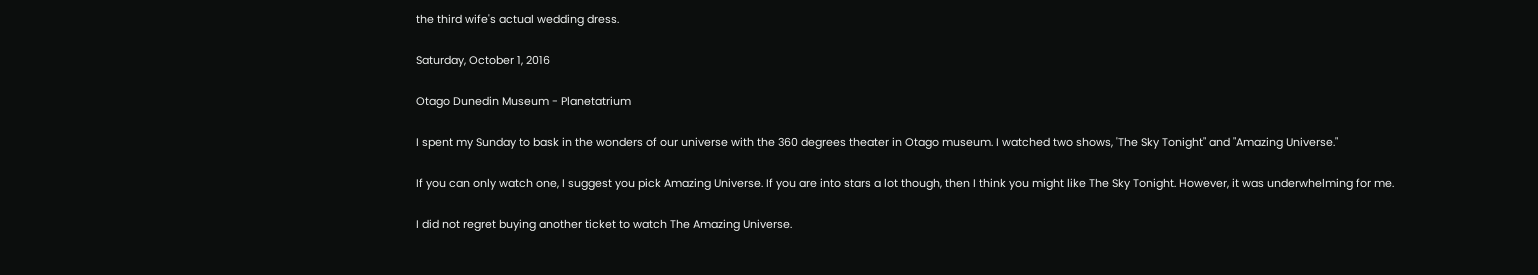the third wife's actual wedding dress.

Saturday, October 1, 2016

Otago Dunedin Museum - Planetatrium

I spent my Sunday to bask in the wonders of our universe with the 360 degrees theater in Otago museum. I watched two shows, 'The Sky Tonight" and "Amazing Universe."

If you can only watch one, I suggest you pick Amazing Universe. If you are into stars a lot though, then I think you might like The Sky Tonight. However, it was underwhelming for me.

I did not regret buying another ticket to watch The Amazing Universe.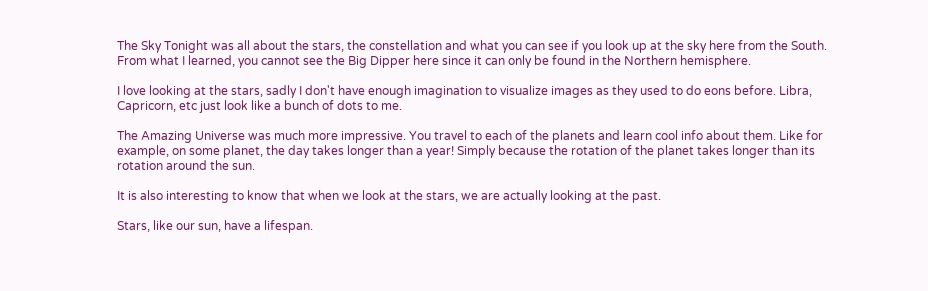The Sky Tonight was all about the stars, the constellation and what you can see if you look up at the sky here from the South. From what I learned, you cannot see the Big Dipper here since it can only be found in the Northern hemisphere.

I love looking at the stars, sadly I don't have enough imagination to visualize images as they used to do eons before. Libra, Capricorn, etc just look like a bunch of dots to me.

The Amazing Universe was much more impressive. You travel to each of the planets and learn cool info about them. Like for example, on some planet, the day takes longer than a year! Simply because the rotation of the planet takes longer than its rotation around the sun.

It is also interesting to know that when we look at the stars, we are actually looking at the past.

Stars, like our sun, have a lifespan.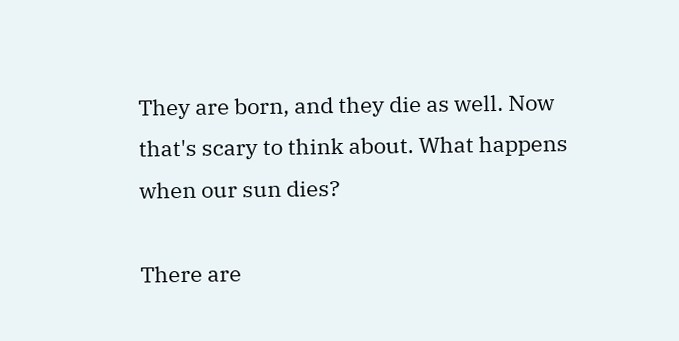They are born, and they die as well. Now that's scary to think about. What happens when our sun dies?

There are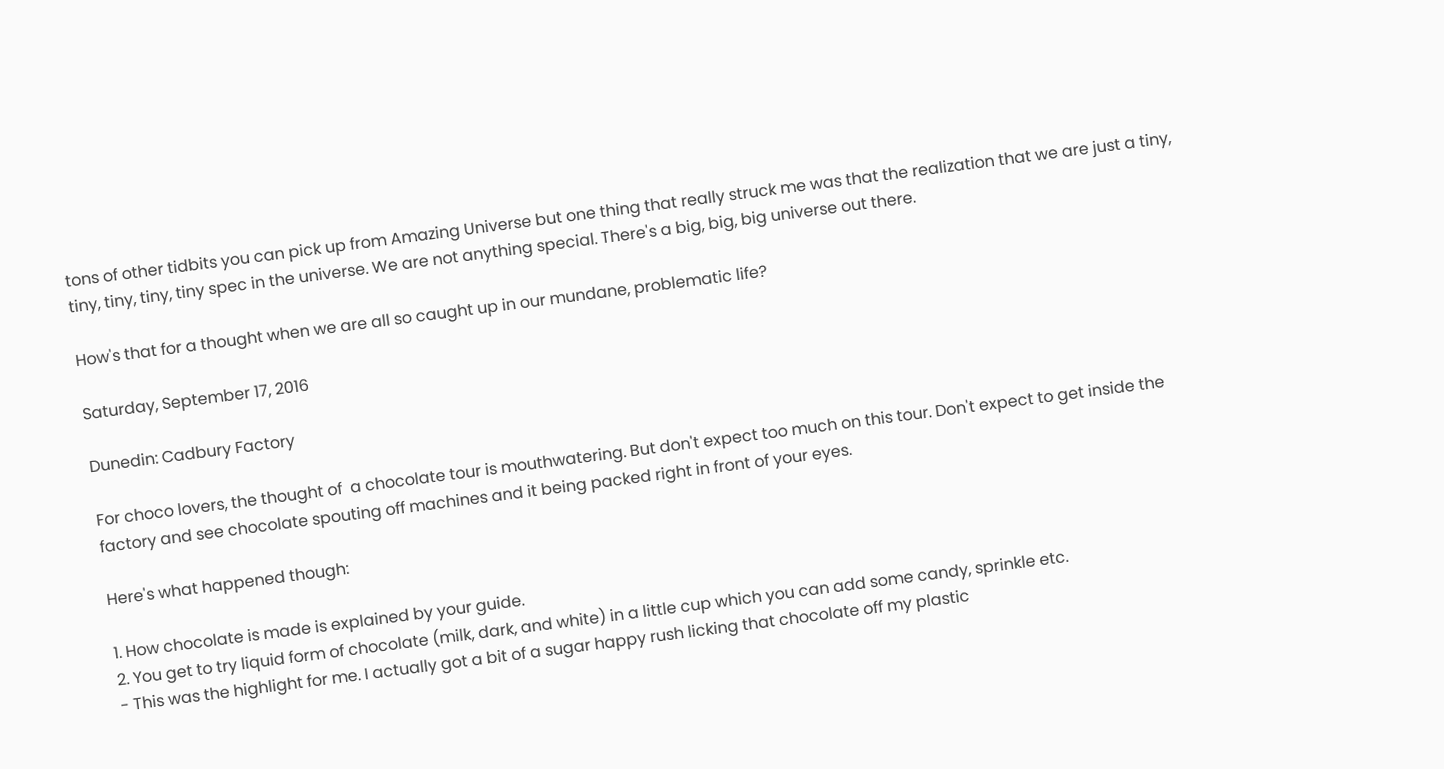tons of other tidbits you can pick up from Amazing Universe but one thing that really struck me was that the realization that we are just a tiny, tiny, tiny, tiny, tiny spec in the universe. We are not anything special. There's a big, big, big universe out there.

How's that for a thought when we are all so caught up in our mundane, problematic life?

Saturday, September 17, 2016

Dunedin: Cadbury Factory

For choco lovers, the thought of  a chocolate tour is mouthwatering. But don't expect too much on this tour. Don't expect to get inside the factory and see chocolate spouting off machines and it being packed right in front of your eyes.

Here's what happened though:

1. How chocolate is made is explained by your guide.
2. You get to try liquid form of chocolate (milk, dark, and white) in a little cup which you can add some candy, sprinkle etc.
- This was the highlight for me. I actually got a bit of a sugar happy rush licking that chocolate off my plastic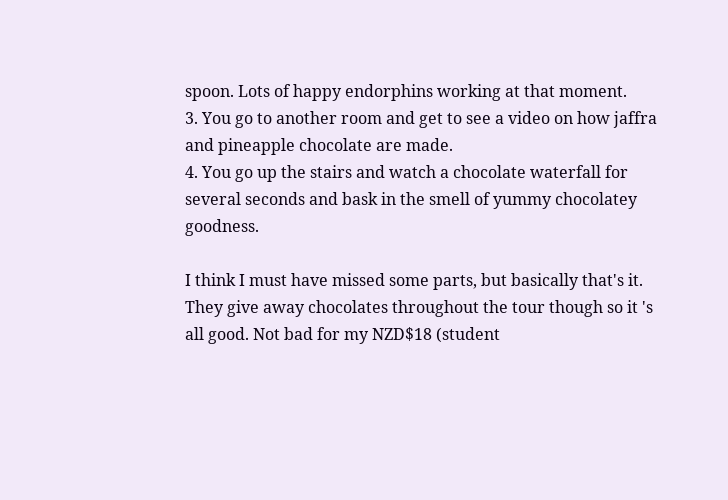spoon. Lots of happy endorphins working at that moment.
3. You go to another room and get to see a video on how jaffra and pineapple chocolate are made.
4. You go up the stairs and watch a chocolate waterfall for several seconds and bask in the smell of yummy chocolatey goodness.

I think I must have missed some parts, but basically that's it. They give away chocolates throughout the tour though so it 's all good. Not bad for my NZD$18 (student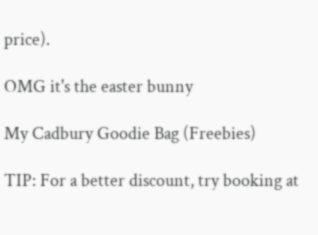price).

OMG it's the easter bunny

My Cadbury Goodie Bag (Freebies)

TIP: For a better discount, try booking at